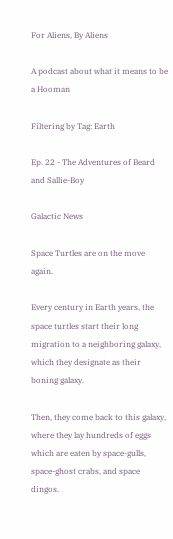For Aliens, By Aliens

A podcast about what it means to be a Hooman

Filtering by Tag: Earth

Ep. 22 - The Adventures of Beard and Sallie-Boy

Galactic News

Space Turtles are on the move again.

Every century in Earth years, the space turtles start their long migration to a neighboring galaxy, which they designate as their boning galaxy.

Then, they come back to this galaxy, where they lay hundreds of eggs which are eaten by space-gulls, space-ghost crabs, and space dingos.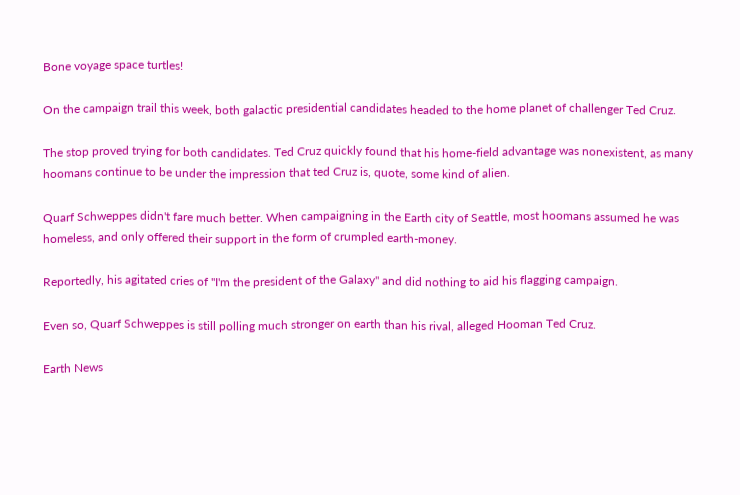Bone voyage space turtles!

On the campaign trail this week, both galactic presidential candidates headed to the home planet of challenger Ted Cruz.

The stop proved trying for both candidates. Ted Cruz quickly found that his home-field advantage was nonexistent, as many hoomans continue to be under the impression that ted Cruz is, quote, some kind of alien.

Quarf Schweppes didn't fare much better. When campaigning in the Earth city of Seattle, most hoomans assumed he was homeless, and only offered their support in the form of crumpled earth-money.

Reportedly, his agitated cries of "I'm the president of the Galaxy" and did nothing to aid his flagging campaign.

Even so, Quarf Schweppes is still polling much stronger on earth than his rival, alleged Hooman Ted Cruz.

Earth News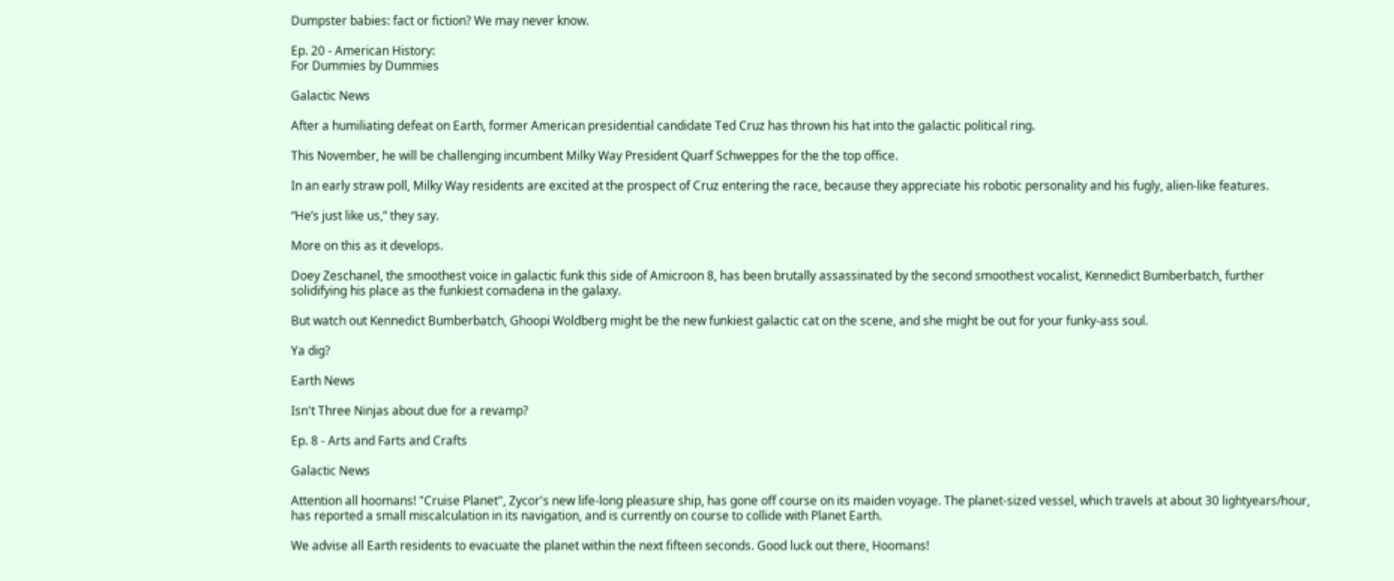Dumpster babies: fact or fiction? We may never know.

Ep. 20 - American History:
For Dummies by Dummies

Galactic News

After a humiliating defeat on Earth, former American presidential candidate Ted Cruz has thrown his hat into the galactic political ring.

This November, he will be challenging incumbent Milky Way President Quarf Schweppes for the the top office.

In an early straw poll, Milky Way residents are excited at the prospect of Cruz entering the race, because they appreciate his robotic personality and his fugly, alien-like features.

“He’s just like us,” they say.

More on this as it develops.

Doey Zeschanel, the smoothest voice in galactic funk this side of Amicroon 8, has been brutally assassinated by the second smoothest vocalist, Kennedict Bumberbatch, further solidifying his place as the funkiest comadena in the galaxy.

But watch out Kennedict Bumberbatch, Ghoopi Woldberg might be the new funkiest galactic cat on the scene, and she might be out for your funky-ass soul.

Ya dig?

Earth News

Isn't Three Ninjas about due for a revamp?

Ep. 8 - Arts and Farts and Crafts

Galactic News

Attention all hoomans! "Cruise Planet", Zycor's new life-long pleasure ship, has gone off course on its maiden voyage. The planet-sized vessel, which travels at about 30 lightyears/hour, has reported a small miscalculation in its navigation, and is currently on course to collide with Planet Earth.

We advise all Earth residents to evacuate the planet within the next fifteen seconds. Good luck out there, Hoomans!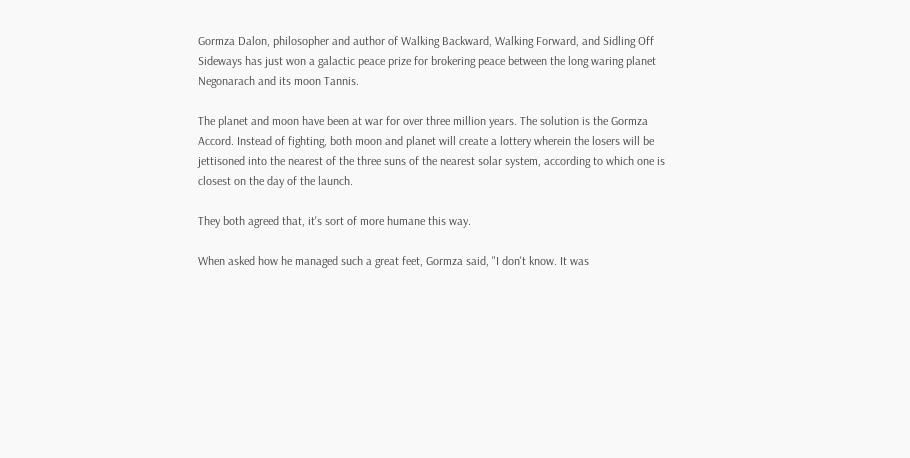Gormza Dalon, philosopher and author of Walking Backward, Walking Forward, and Sidling Off Sideways has just won a galactic peace prize for brokering peace between the long waring planet Negonarach and its moon Tannis.

The planet and moon have been at war for over three million years. The solution is the Gormza Accord. Instead of fighting, both moon and planet will create a lottery wherein the losers will be jettisoned into the nearest of the three suns of the nearest solar system, according to which one is closest on the day of the launch.

They both agreed that, it's sort of more humane this way.

When asked how he managed such a great feet, Gormza said, "I don't know. It was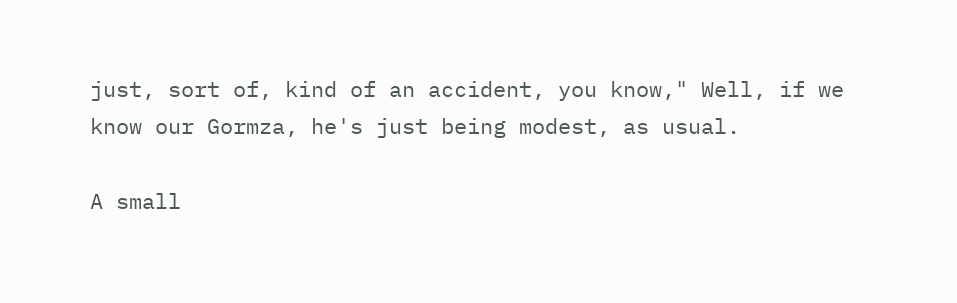just, sort of, kind of an accident, you know," Well, if we know our Gormza, he's just being modest, as usual.

A small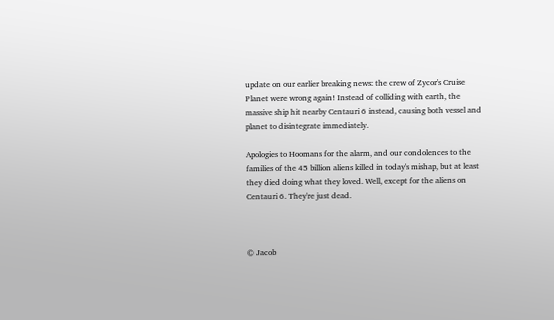update on our earlier breaking news: the crew of Zycor's Cruise Planet were wrong again! Instead of colliding with earth, the massive ship hit nearby Centauri 6 instead, causing both vessel and planet to disintegrate immediately.

Apologies to Hoomans for the alarm, and our condolences to the families of the 45 billion aliens killed in today's mishap, but at least they died doing what they loved. Well, except for the aliens on Centauri 6. They're just dead.



© Jacob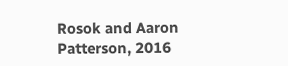Rosok and Aaron Patterson, 2016